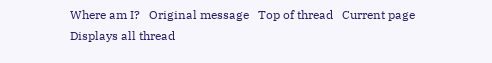Where am I?   Original message   Top of thread   Current page
Displays all thread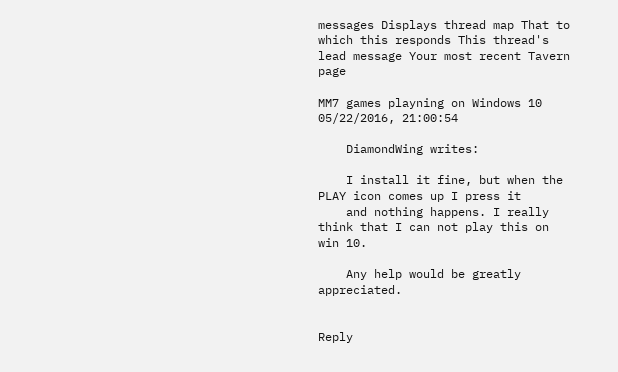messages Displays thread map That to which this responds This thread's lead message Your most recent Tavern page

MM7 games playning on Windows 10
05/22/2016, 21:00:54

    DiamondWing writes:

    I install it fine, but when the PLAY icon comes up I press it
    and nothing happens. I really think that I can not play this on win 10.

    Any help would be greatly appreciated.


Reply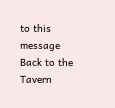to this message   Back to the Tavern